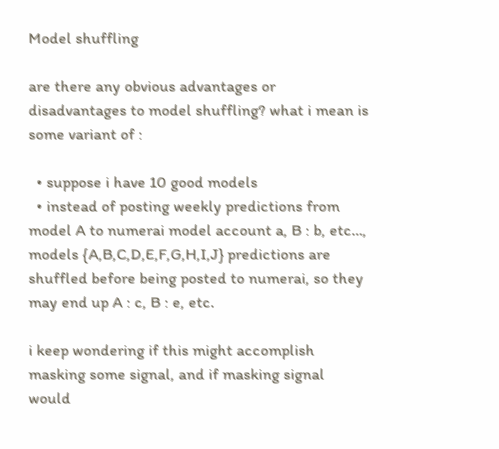Model shuffling

are there any obvious advantages or disadvantages to model shuffling? what i mean is some variant of :

  • suppose i have 10 good models
  • instead of posting weekly predictions from model A to numerai model account a, B : b, etc…, models {A,B,C,D,E,F,G,H,I,J} predictions are shuffled before being posted to numerai, so they may end up A : c, B : e, etc.

i keep wondering if this might accomplish masking some signal, and if masking signal would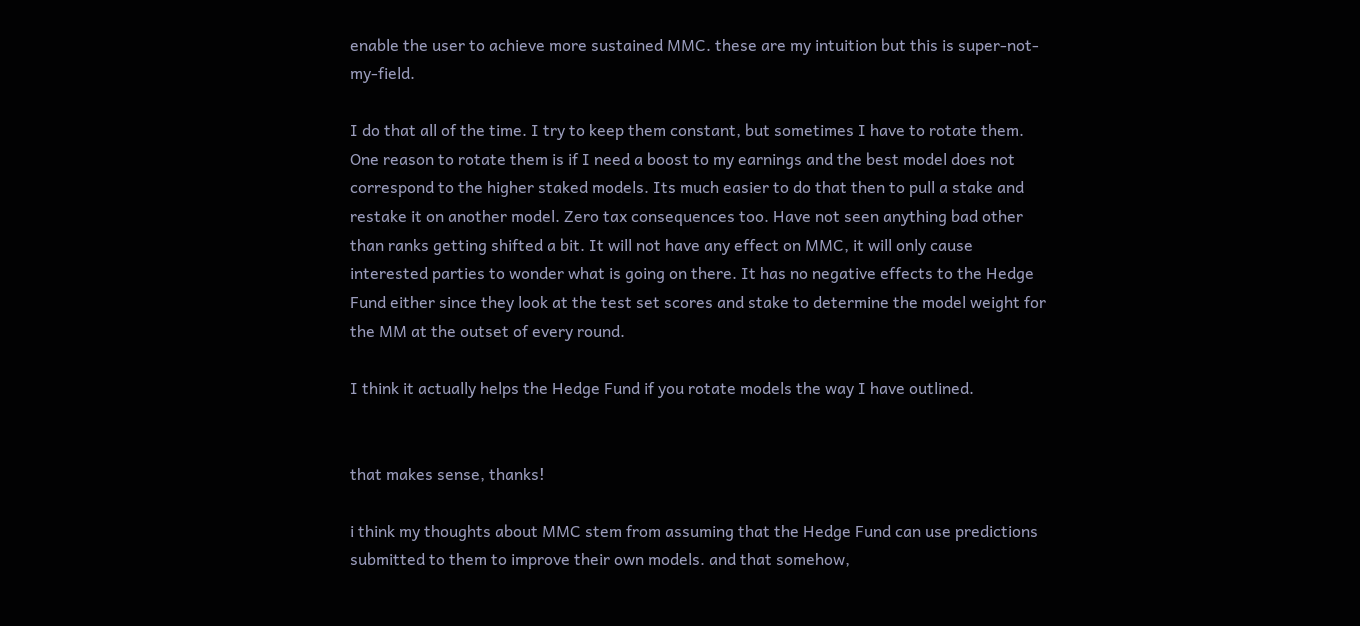enable the user to achieve more sustained MMC. these are my intuition but this is super-not-my-field.

I do that all of the time. I try to keep them constant, but sometimes I have to rotate them. One reason to rotate them is if I need a boost to my earnings and the best model does not correspond to the higher staked models. Its much easier to do that then to pull a stake and restake it on another model. Zero tax consequences too. Have not seen anything bad other than ranks getting shifted a bit. It will not have any effect on MMC, it will only cause interested parties to wonder what is going on there. It has no negative effects to the Hedge Fund either since they look at the test set scores and stake to determine the model weight for the MM at the outset of every round.

I think it actually helps the Hedge Fund if you rotate models the way I have outlined.


that makes sense, thanks!

i think my thoughts about MMC stem from assuming that the Hedge Fund can use predictions submitted to them to improve their own models. and that somehow,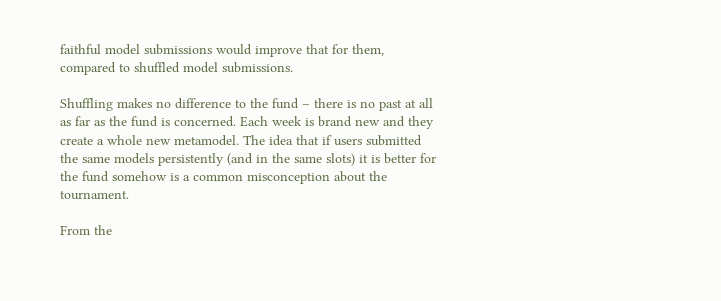faithful model submissions would improve that for them, compared to shuffled model submissions.

Shuffling makes no difference to the fund – there is no past at all as far as the fund is concerned. Each week is brand new and they create a whole new metamodel. The idea that if users submitted the same models persistently (and in the same slots) it is better for the fund somehow is a common misconception about the tournament.

From the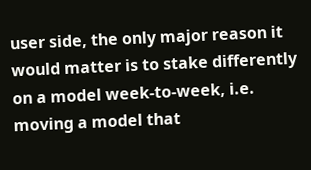user side, the only major reason it would matter is to stake differently on a model week-to-week, i.e. moving a model that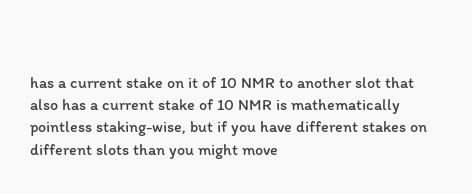has a current stake on it of 10 NMR to another slot that also has a current stake of 10 NMR is mathematically pointless staking-wise, but if you have different stakes on different slots than you might move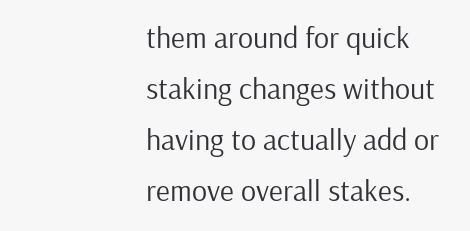them around for quick staking changes without having to actually add or remove overall stakes.